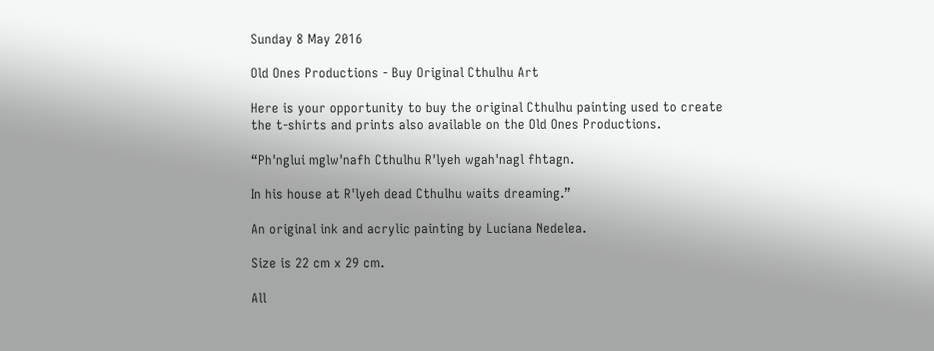Sunday 8 May 2016

Old Ones Productions - Buy Original Cthulhu Art

Here is your opportunity to buy the original Cthulhu painting used to create the t-shirts and prints also available on the Old Ones Productions.

“Ph'nglui mglw'nafh Cthulhu R'lyeh wgah'nagl fhtagn.

In his house at R'lyeh dead Cthulhu waits dreaming.”

An original ink and acrylic painting by Luciana Nedelea.

Size is 22 cm x 29 cm.

All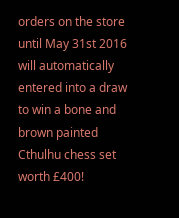orders on the store until May 31st 2016 will automatically entered into a draw to win a bone and brown painted Cthulhu chess set worth £400!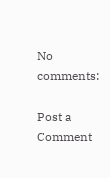No comments:

Post a Comment